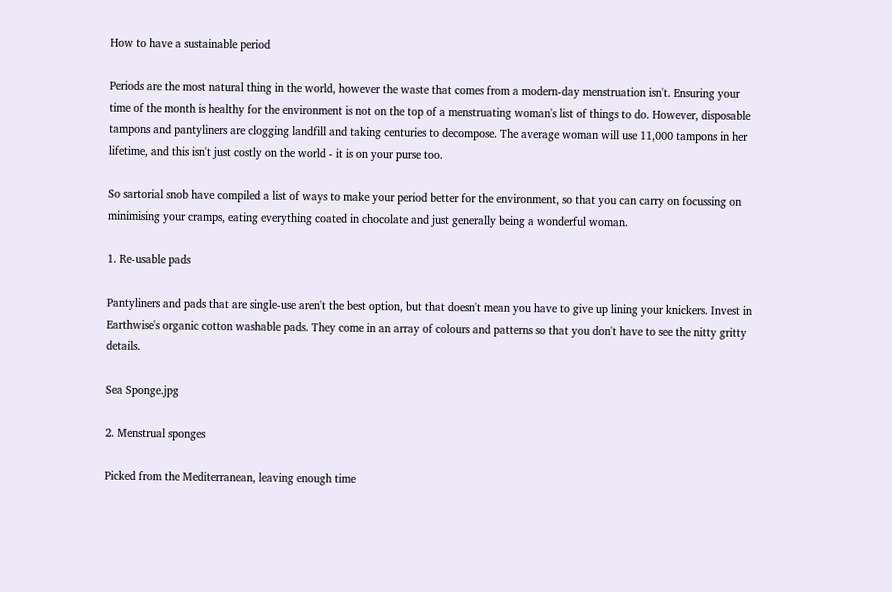How to have a sustainable period

Periods are the most natural thing in the world, however the waste that comes from a modern-day menstruation isn't. Ensuring your time of the month is healthy for the environment is not on the top of a menstruating woman's list of things to do. However, disposable tampons and pantyliners are clogging landfill and taking centuries to decompose. The average woman will use 11,000 tampons in her lifetime, and this isn't just costly on the world - it is on your purse too.

So sartorial snob have compiled a list of ways to make your period better for the environment, so that you can carry on focussing on minimising your cramps, eating everything coated in chocolate and just generally being a wonderful woman.

1. Re-usable pads

Pantyliners and pads that are single-use aren't the best option, but that doesn't mean you have to give up lining your knickers. Invest in Earthwise's organic cotton washable pads. They come in an array of colours and patterns so that you don't have to see the nitty gritty details.

Sea Sponge.jpg

2. Menstrual sponges

Picked from the Mediterranean, leaving enough time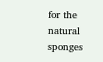for the natural sponges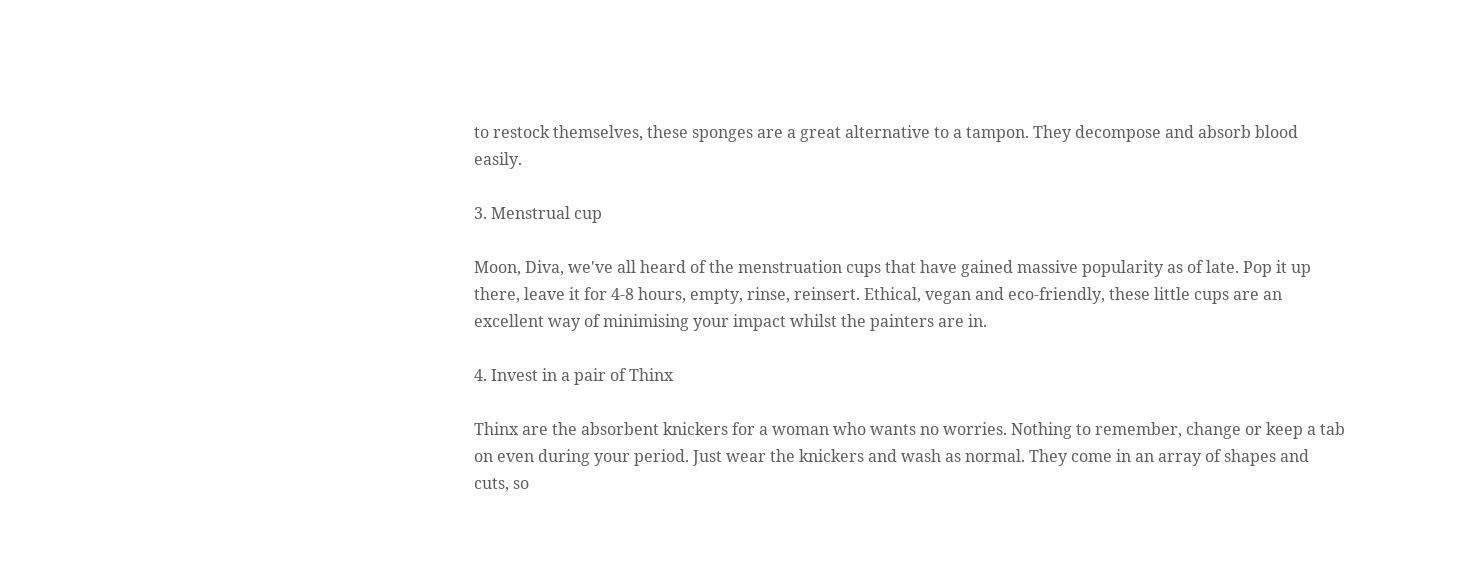to restock themselves, these sponges are a great alternative to a tampon. They decompose and absorb blood easily.

3. Menstrual cup

Moon, Diva, we've all heard of the menstruation cups that have gained massive popularity as of late. Pop it up there, leave it for 4-8 hours, empty, rinse, reinsert. Ethical, vegan and eco-friendly, these little cups are an excellent way of minimising your impact whilst the painters are in.

4. Invest in a pair of Thinx

Thinx are the absorbent knickers for a woman who wants no worries. Nothing to remember, change or keep a tab on even during your period. Just wear the knickers and wash as normal. They come in an array of shapes and cuts, so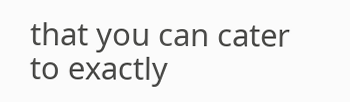that you can cater to exactly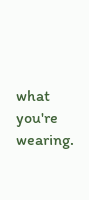what you're wearing.